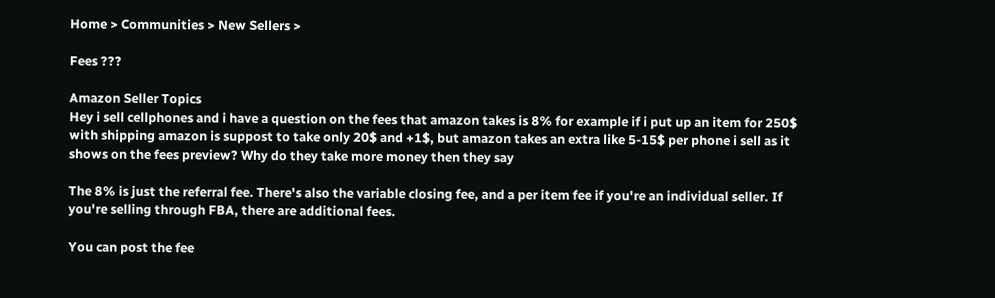Home > Communities > New Sellers >

Fees ???

Amazon Seller Topics
Hey i sell cellphones and i have a question on the fees that amazon takes is 8% for example if i put up an item for 250$ with shipping amazon is suppost to take only 20$ and +1$, but amazon takes an extra like 5-15$ per phone i sell as it shows on the fees preview? Why do they take more money then they say

The 8% is just the referral fee. There's also the variable closing fee, and a per item fee if you're an individual seller. If you're selling through FBA, there are additional fees.

You can post the fee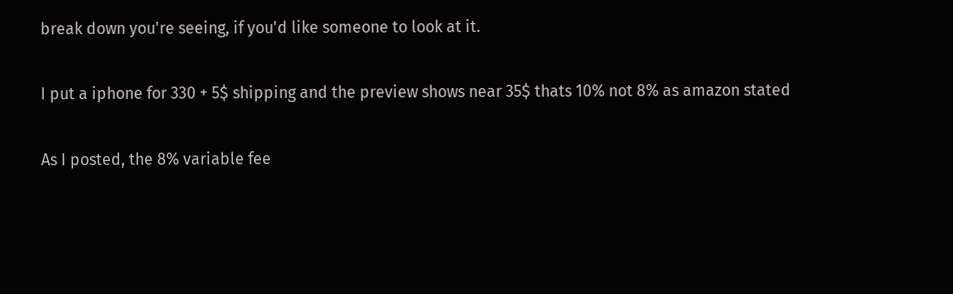break down you're seeing, if you'd like someone to look at it.

I put a iphone for 330 + 5$ shipping and the preview shows near 35$ thats 10% not 8% as amazon stated

As I posted, the 8% variable fee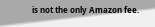is not the only Amazon fee.